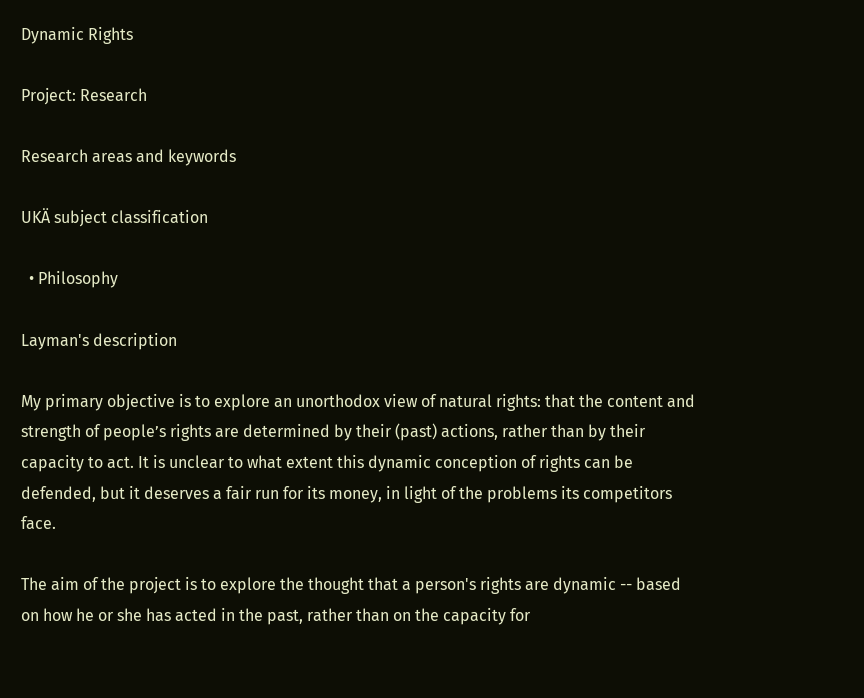Dynamic Rights

Project: Research

Research areas and keywords

UKÄ subject classification

  • Philosophy

Layman's description

My primary objective is to explore an unorthodox view of natural rights: that the content and strength of people’s rights are determined by their (past) actions, rather than by their capacity to act. It is unclear to what extent this dynamic conception of rights can be defended, but it deserves a fair run for its money, in light of the problems its competitors face.

The aim of the project is to explore the thought that a person's rights are dynamic -- based on how he or she has acted in the past, rather than on the capacity for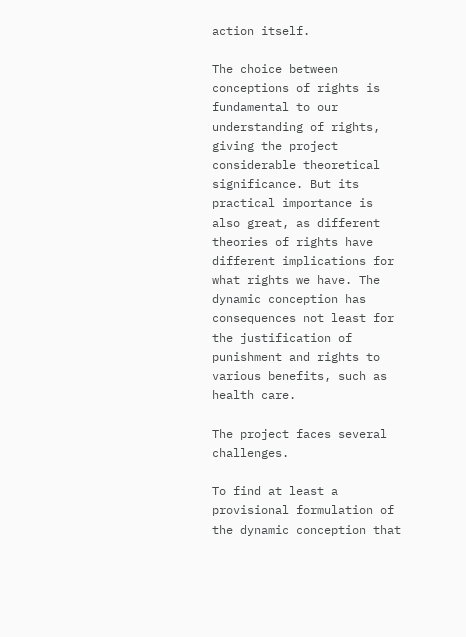action itself.

The choice between conceptions of rights is fundamental to our understanding of rights, giving the project considerable theoretical significance. But its practical importance is also great, as different theories of rights have different implications for what rights we have. The dynamic conception has consequences not least for the justification of punishment and rights to various benefits, such as health care.

The project faces several challenges.

To find at least a provisional formulation of the dynamic conception that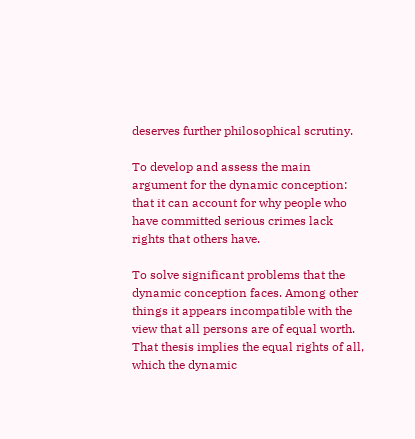deserves further philosophical scrutiny.

To develop and assess the main argument for the dynamic conception: that it can account for why people who have committed serious crimes lack rights that others have.

To solve significant problems that the dynamic conception faces. Among other things it appears incompatible with the view that all persons are of equal worth. That thesis implies the equal rights of all, which the dynamic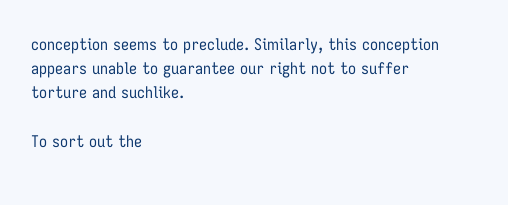conception seems to preclude. Similarly, this conception appears unable to guarantee our right not to suffer torture and suchlike.

To sort out the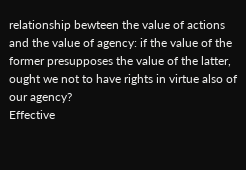relationship bewteen the value of actions and the value of agency: if the value of the former presupposes the value of the latter, ought we not to have rights in virtue also of our agency?
Effective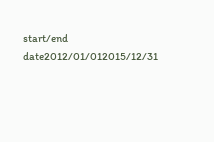start/end date2012/01/012015/12/31